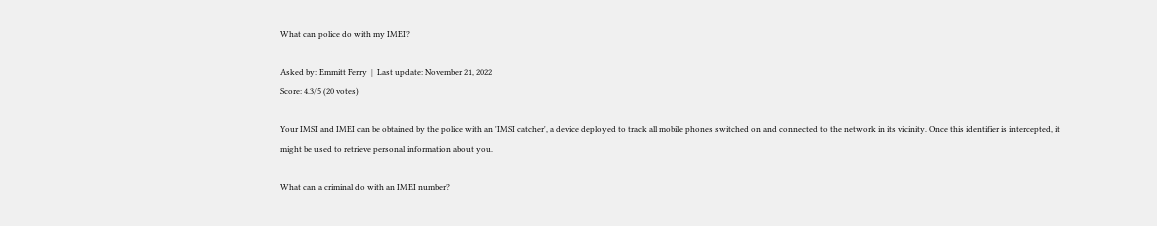What can police do with my IMEI?

Asked by: Emmitt Ferry  |  Last update: November 21, 2022
Score: 4.3/5 (20 votes)

Your IMSI and IMEI can be obtained by the police with an 'IMSI catcher', a device deployed to track all mobile phones switched on and connected to the network in its vicinity. Once this identifier is intercepted, it might be used to retrieve personal information about you.

What can a criminal do with an IMEI number?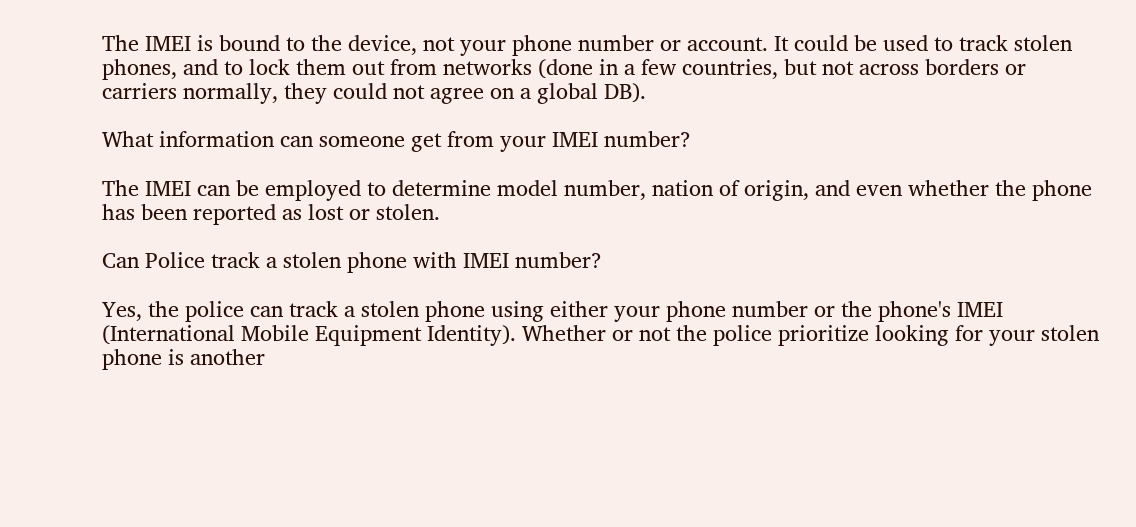The IMEI is bound to the device, not your phone number or account. It could be used to track stolen phones, and to lock them out from networks (done in a few countries, but not across borders or carriers normally, they could not agree on a global DB).

What information can someone get from your IMEI number?

The IMEI can be employed to determine model number, nation of origin, and even whether the phone has been reported as lost or stolen.

Can Police track a stolen phone with IMEI number?

Yes, the police can track a stolen phone using either your phone number or the phone's IMEI (International Mobile Equipment Identity). Whether or not the police prioritize looking for your stolen phone is another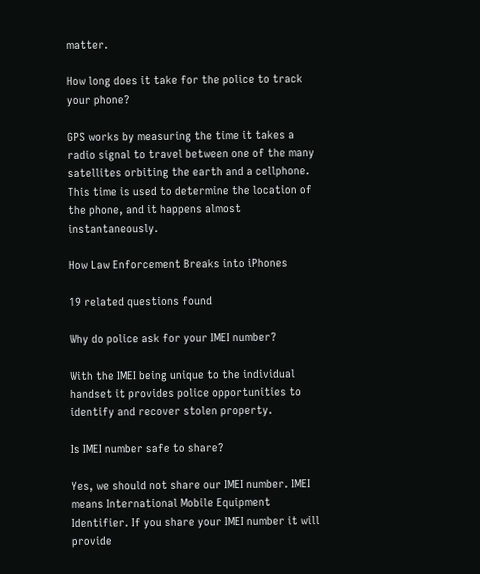matter.

How long does it take for the police to track your phone?

GPS works by measuring the time it takes a radio signal to travel between one of the many satellites orbiting the earth and a cellphone. This time is used to determine the location of the phone, and it happens almost instantaneously.

How Law Enforcement Breaks into iPhones

19 related questions found

Why do police ask for your IMEI number?

With the IMEI being unique to the individual handset it provides police opportunities to identify and recover stolen property.

Is IMEI number safe to share?

Yes, we should not share our IMEI number. IMEI means International Mobile Equipment Identifier. If you share your IMEI number it will provide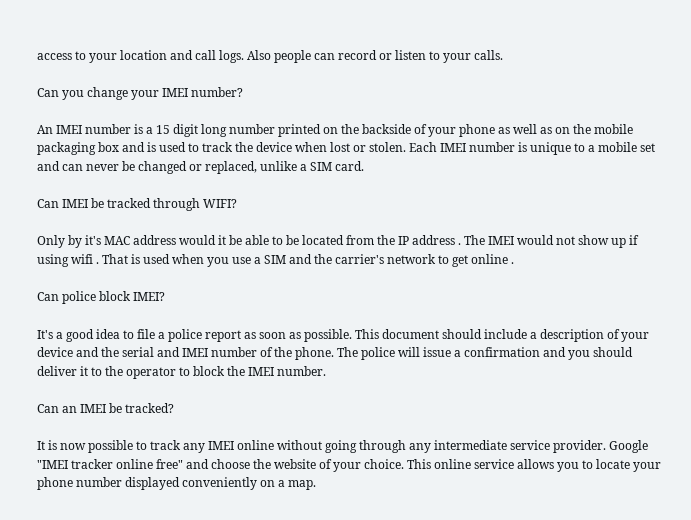access to your location and call logs. Also people can record or listen to your calls.

Can you change your IMEI number?

An IMEI number is a 15 digit long number printed on the backside of your phone as well as on the mobile packaging box and is used to track the device when lost or stolen. Each IMEI number is unique to a mobile set and can never be changed or replaced, unlike a SIM card.

Can IMEI be tracked through WIFI?

Only by it's MAC address would it be able to be located from the IP address . The IMEI would not show up if using wifi . That is used when you use a SIM and the carrier's network to get online .

Can police block IMEI?

It's a good idea to file a police report as soon as possible. This document should include a description of your device and the serial and IMEI number of the phone. The police will issue a confirmation and you should deliver it to the operator to block the IMEI number.

Can an IMEI be tracked?

It is now possible to track any IMEI online without going through any intermediate service provider. Google "IMEI tracker online free" and choose the website of your choice. This online service allows you to locate your phone number displayed conveniently on a map.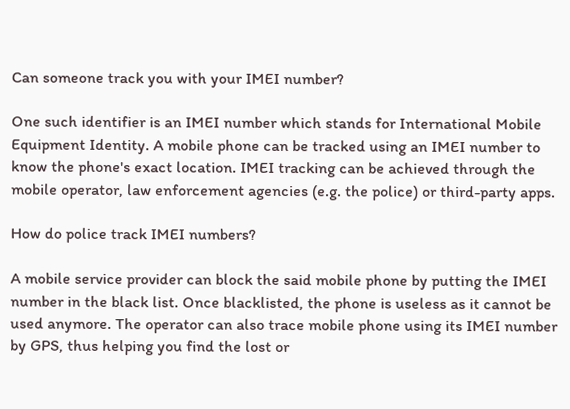Can someone track you with your IMEI number?

One such identifier is an IMEI number which stands for International Mobile Equipment Identity. A mobile phone can be tracked using an IMEI number to know the phone's exact location. IMEI tracking can be achieved through the mobile operator, law enforcement agencies (e.g. the police) or third-party apps.

How do police track IMEI numbers?

A mobile service provider can block the said mobile phone by putting the IMEI number in the black list. Once blacklisted, the phone is useless as it cannot be used anymore. The operator can also trace mobile phone using its IMEI number by GPS, thus helping you find the lost or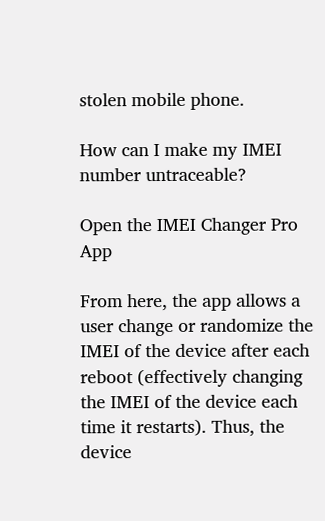stolen mobile phone.

How can I make my IMEI number untraceable?

Open the IMEI Changer Pro App

From here, the app allows a user change or randomize the IMEI of the device after each reboot (effectively changing the IMEI of the device each time it restarts). Thus, the device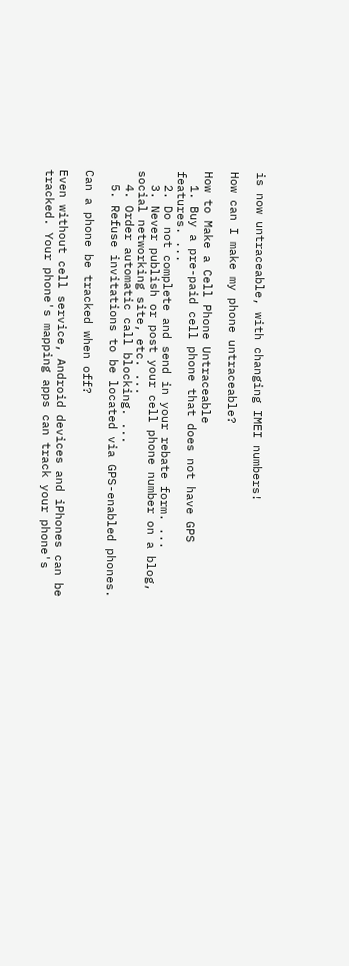is now untraceable, with changing IMEI numbers!

How can I make my phone untraceable?

How to Make a Cell Phone Untraceable
  1. Buy a pre-paid cell phone that does not have GPS features. ...
  2. Do not complete and send in your rebate form. ...
  3. Never publish or post your cell phone number on a blog, social networking site, etc. ...
  4. Order automatic call blocking. ...
  5. Refuse invitations to be located via GPS-enabled phones.

Can a phone be tracked when off?

Even without cell service, Android devices and iPhones can be tracked. Your phone's mapping apps can track your phone's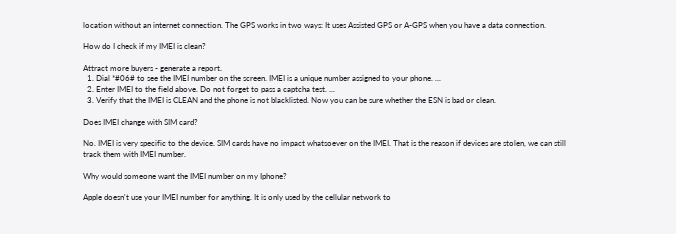location without an internet connection. The GPS works in two ways: It uses Assisted GPS or A-GPS when you have a data connection.

How do I check if my IMEI is clean?

Attract more buyers - generate a report.
  1. Dial *#06# to see the IMEI number on the screen. IMEI is a unique number assigned to your phone. ...
  2. Enter IMEI to the field above. Do not forget to pass a captcha test. ...
  3. Verify that the IMEI is CLEAN and the phone is not blacklisted. Now you can be sure whether the ESN is bad or clean.

Does IMEI change with SIM card?

No. IMEI is very specific to the device. SIM cards have no impact whatsoever on the IMEI. That is the reason if devices are stolen, we can still track them with IMEI number.

Why would someone want the IMEI number on my Iphone?

Apple doesn't use your IMEI number for anything. It is only used by the cellular network to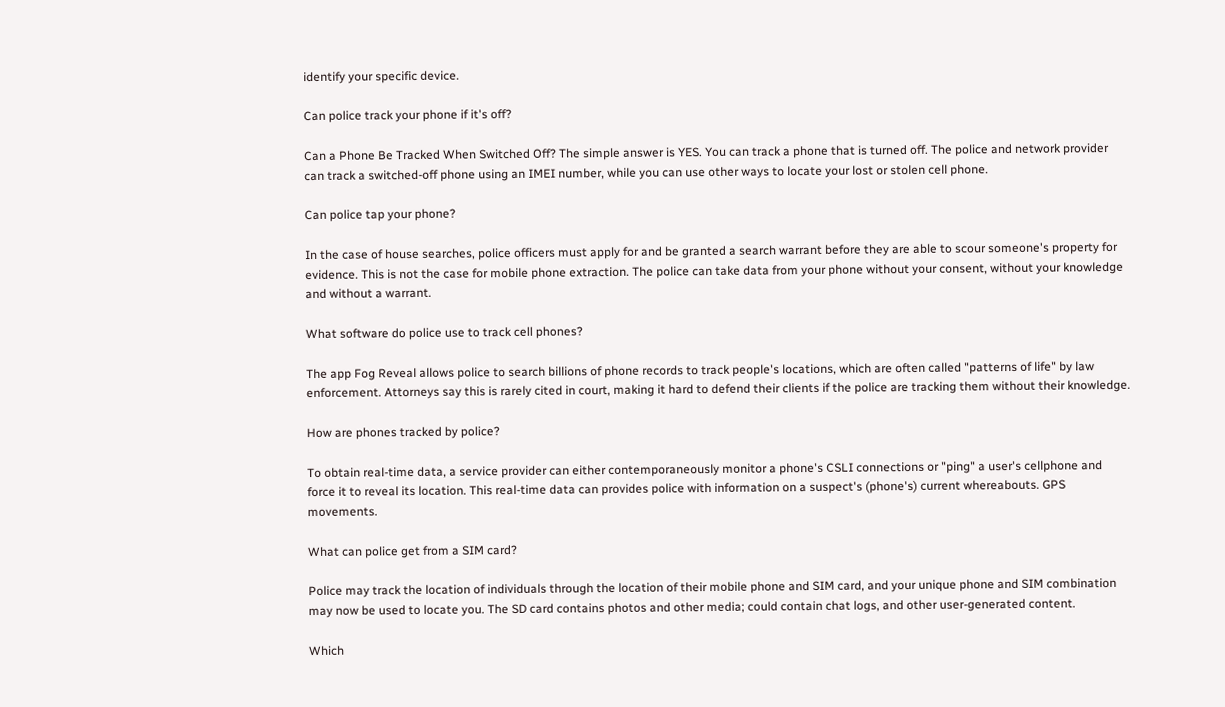identify your specific device.

Can police track your phone if it's off?

Can a Phone Be Tracked When Switched Off? The simple answer is YES. You can track a phone that is turned off. The police and network provider can track a switched-off phone using an IMEI number, while you can use other ways to locate your lost or stolen cell phone.

Can police tap your phone?

In the case of house searches, police officers must apply for and be granted a search warrant before they are able to scour someone's property for evidence. This is not the case for mobile phone extraction. The police can take data from your phone without your consent, without your knowledge and without a warrant.

What software do police use to track cell phones?

The app Fog Reveal allows police to search billions of phone records to track people's locations, which are often called "patterns of life" by law enforcement. Attorneys say this is rarely cited in court, making it hard to defend their clients if the police are tracking them without their knowledge.

How are phones tracked by police?

To obtain real-time data, a service provider can either contemporaneously monitor a phone's CSLI connections or "ping" a user's cellphone and force it to reveal its location. This real-time data can provides police with information on a suspect's (phone's) current whereabouts. GPS movements.

What can police get from a SIM card?

Police may track the location of individuals through the location of their mobile phone and SIM card, and your unique phone and SIM combination may now be used to locate you. The SD card contains photos and other media; could contain chat logs, and other user-generated content.

Which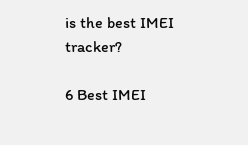is the best IMEI tracker?

6 Best IMEI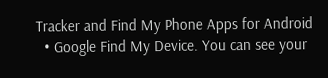Tracker and Find My Phone Apps for Android
  • Google Find My Device. You can see your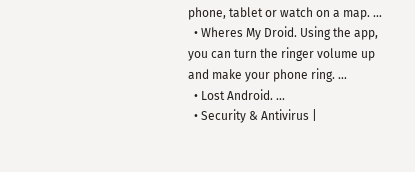phone, tablet or watch on a map. ...
  • Wheres My Droid. Using the app, you can turn the ringer volume up and make your phone ring. ...
  • Lost Android. ...
  • Security & Antivirus |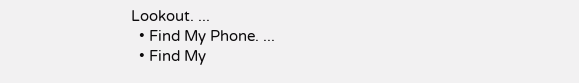Lookout. ...
  • Find My Phone. ...
  • Find My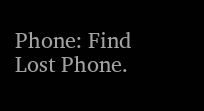Phone: Find Lost Phone.